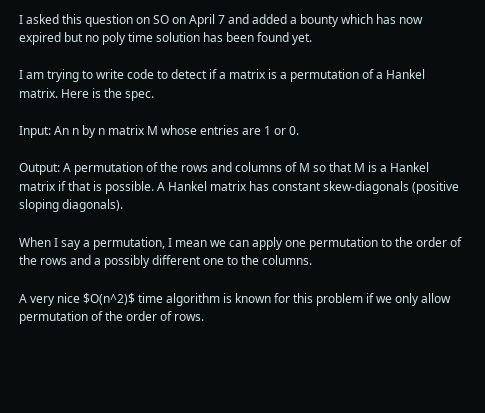I asked this question on SO on April 7 and added a bounty which has now expired but no poly time solution has been found yet.

I am trying to write code to detect if a matrix is a permutation of a Hankel matrix. Here is the spec.

Input: An n by n matrix M whose entries are 1 or 0.

Output: A permutation of the rows and columns of M so that M is a Hankel matrix if that is possible. A Hankel matrix has constant skew-diagonals (positive sloping diagonals).

When I say a permutation, I mean we can apply one permutation to the order of the rows and a possibly different one to the columns.

A very nice $O(n^2)$ time algorithm is known for this problem if we only allow permutation of the order of rows.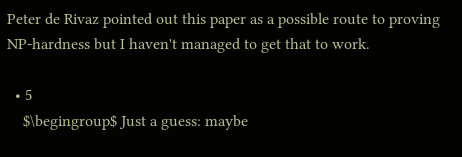Peter de Rivaz pointed out this paper as a possible route to proving NP-hardness but I haven't managed to get that to work.

  • 5
    $\begingroup$ Just a guess: maybe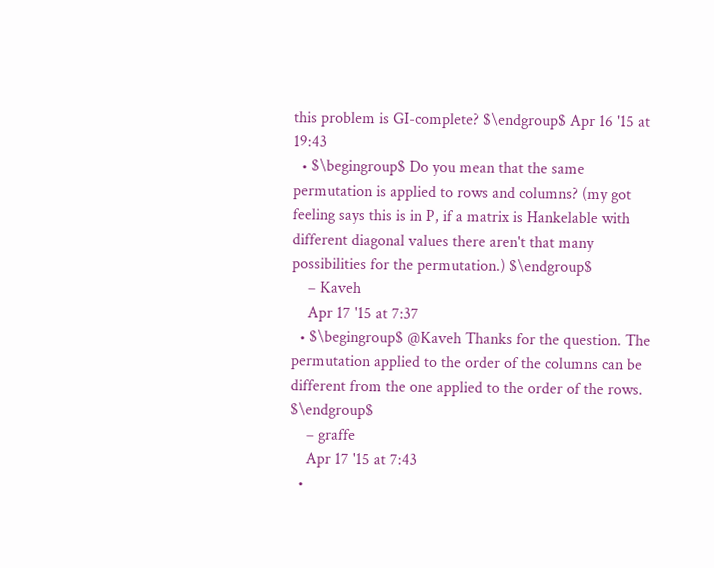this problem is GI-complete? $\endgroup$ Apr 16 '15 at 19:43
  • $\begingroup$ Do you mean that the same permutation is applied to rows and columns? (my got feeling says this is in P, if a matrix is Hankelable with different diagonal values there aren't that many possibilities for the permutation.) $\endgroup$
    – Kaveh
    Apr 17 '15 at 7:37
  • $\begingroup$ @Kaveh Thanks for the question. The permutation applied to the order of the columns can be different from the one applied to the order of the rows. $\endgroup$
    – graffe
    Apr 17 '15 at 7:43
  •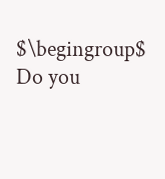$\begingroup$ Do you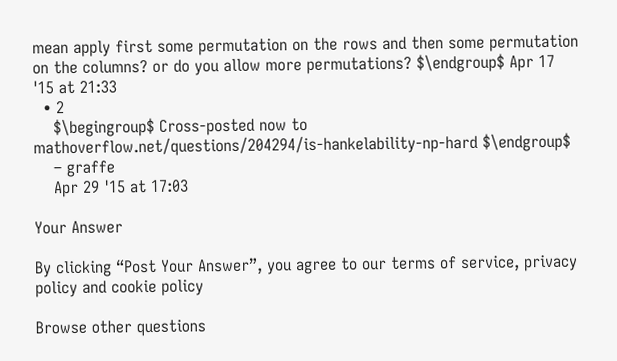mean apply first some permutation on the rows and then some permutation on the columns? or do you allow more permutations? $\endgroup$ Apr 17 '15 at 21:33
  • 2
    $\begingroup$ Cross-posted now to mathoverflow.net/questions/204294/is-hankelability-np-hard $\endgroup$
    – graffe
    Apr 29 '15 at 17:03

Your Answer

By clicking “Post Your Answer”, you agree to our terms of service, privacy policy and cookie policy

Browse other questions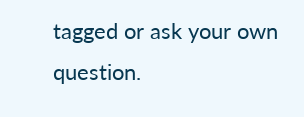tagged or ask your own question.